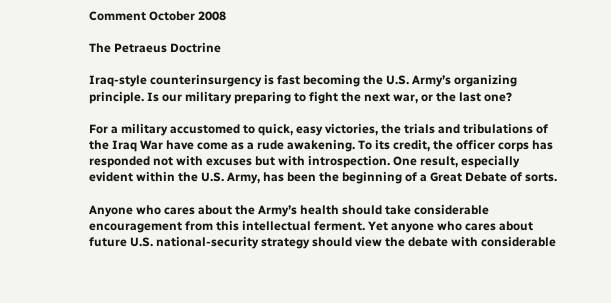Comment October 2008

The Petraeus Doctrine

Iraq-style counterinsurgency is fast becoming the U.S. Army’s organizing principle. Is our military preparing to fight the next war, or the last one?

For a military accustomed to quick, easy victories, the trials and tribulations of the Iraq War have come as a rude awakening. To its credit, the officer corps has responded not with excuses but with introspection. One result, especially evident within the U.S. Army, has been the beginning of a Great Debate of sorts.

Anyone who cares about the Army’s health should take considerable encouragement from this intellectual ferment. Yet anyone who cares about future U.S. national-security strategy should view the debate with considerable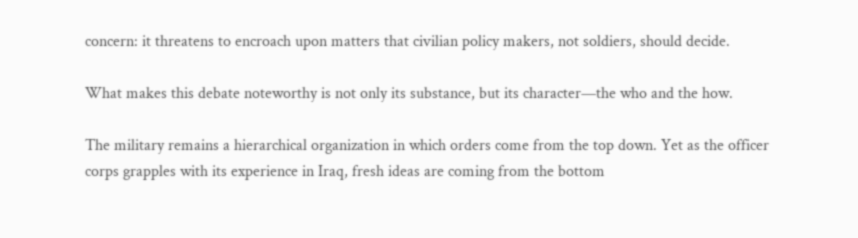concern: it threatens to encroach upon matters that civilian policy makers, not soldiers, should decide.

What makes this debate noteworthy is not only its substance, but its character—the who and the how.

The military remains a hierarchical organization in which orders come from the top down. Yet as the officer corps grapples with its experience in Iraq, fresh ideas are coming from the bottom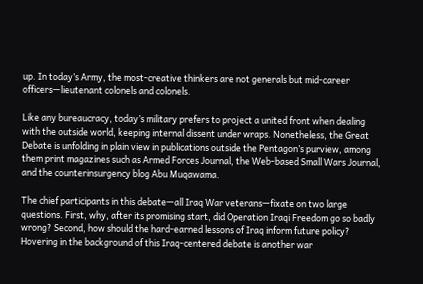up. In today’s Army, the most-creative thinkers are not generals but mid-career officers—lieutenant colonels and colonels.

Like any bureaucracy, today’s military prefers to project a united front when dealing with the outside world, keeping internal dissent under wraps. Nonetheless, the Great Debate is unfolding in plain view in publications outside the Pentagon’s purview, among them print magazines such as Armed Forces Journal, the Web-based Small Wars Journal, and the counterinsurgency blog Abu Muqawama.

The chief participants in this debate—all Iraq War veterans—fixate on two large questions. First, why, after its promising start, did Operation Iraqi Freedom go so badly wrong? Second, how should the hard-earned lessons of Iraq inform future policy? Hovering in the background of this Iraq-centered debate is another war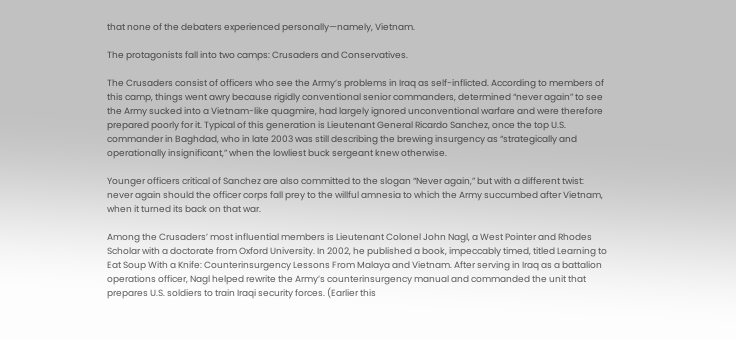that none of the debaters experienced personally—namely, Vietnam.

The protagonists fall into two camps: Crusaders and Conservatives.

The Crusaders consist of officers who see the Army’s problems in Iraq as self-inflicted. According to members of this camp, things went awry because rigidly conventional senior commanders, determined “never again” to see the Army sucked into a Vietnam-like quagmire, had largely ignored unconventional warfare and were therefore prepared poorly for it. Typical of this generation is Lieutenant General Ricardo Sanchez, once the top U.S. commander in Baghdad, who in late 2003 was still describing the brewing insurgency as “strategically and operationally insignificant,” when the lowliest buck sergeant knew otherwise.

Younger officers critical of Sanchez are also committed to the slogan “Never again,” but with a different twist: never again should the officer corps fall prey to the willful amnesia to which the Army succumbed after Vietnam, when it turned its back on that war.

Among the Crusaders’ most influential members is Lieutenant Colonel John Nagl, a West Pointer and Rhodes Scholar with a doctorate from Oxford University. In 2002, he published a book, impeccably timed, titled Learning to Eat Soup With a Knife: Counterinsurgency Lessons From Malaya and Vietnam. After serving in Iraq as a battalion operations officer, Nagl helped rewrite the Army’s counterinsurgency manual and commanded the unit that prepares U.S. soldiers to train Iraqi security forces. (Earlier this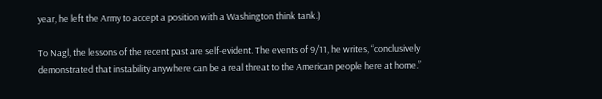year, he left the Army to accept a position with a Washington think tank.)

To Nagl, the lessons of the recent past are self-evident. The events of 9/11, he writes, “conclusively demonstrated that instability anywhere can be a real threat to the American people here at home.”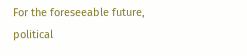For the foreseeable future, political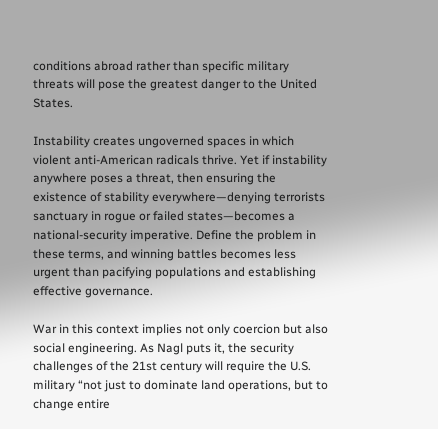conditions abroad rather than specific military threats will pose the greatest danger to the United States.

Instability creates ungoverned spaces in which violent anti-American radicals thrive. Yet if instability anywhere poses a threat, then ensuring the existence of stability everywhere—denying terrorists sanctuary in rogue or failed states—becomes a national-security imperative. Define the problem in these terms, and winning battles becomes less urgent than pacifying populations and establishing effective governance.

War in this context implies not only coercion but also social engineering. As Nagl puts it, the security challenges of the 21st century will require the U.S. military “not just to dominate land operations, but to change entire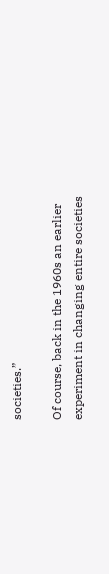societies.”

Of course, back in the 1960s an earlier experiment in changing entire societies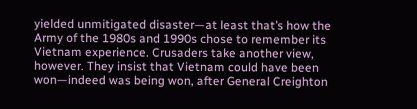yielded unmitigated disaster—at least that’s how the Army of the 1980s and 1990s chose to remember its Vietnam experience. Crusaders take another view, however. They insist that Vietnam could have been won—indeed was being won, after General Creighton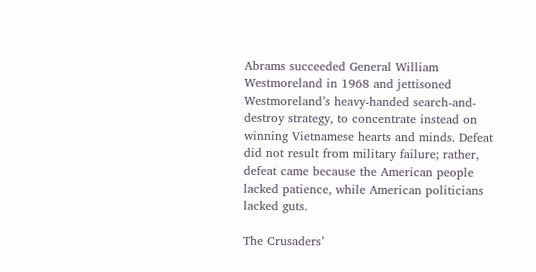Abrams succeeded General William Westmoreland in 1968 and jettisoned Westmoreland’s heavy-handed search-and-destroy strategy, to concentrate instead on winning Vietnamese hearts and minds. Defeat did not result from military failure; rather, defeat came because the American people lacked patience, while American politicians lacked guts.

The Crusaders’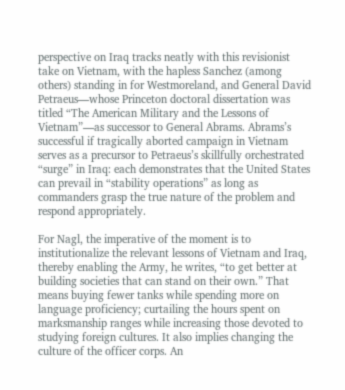perspective on Iraq tracks neatly with this revisionist take on Vietnam, with the hapless Sanchez (among others) standing in for Westmoreland, and General David Petraeus—whose Princeton doctoral dissertation was titled “The American Military and the Lessons of Vietnam”—as successor to General Abrams. Abrams’s successful if tragically aborted campaign in Vietnam serves as a precursor to Petraeus’s skillfully orchestrated “surge” in Iraq: each demonstrates that the United States can prevail in “stability operations” as long as commanders grasp the true nature of the problem and respond appropriately.

For Nagl, the imperative of the moment is to institutionalize the relevant lessons of Vietnam and Iraq, thereby enabling the Army, he writes, “to get better at building societies that can stand on their own.” That means buying fewer tanks while spending more on language proficiency; curtailing the hours spent on marksmanship ranges while increasing those devoted to studying foreign cultures. It also implies changing the culture of the officer corps. An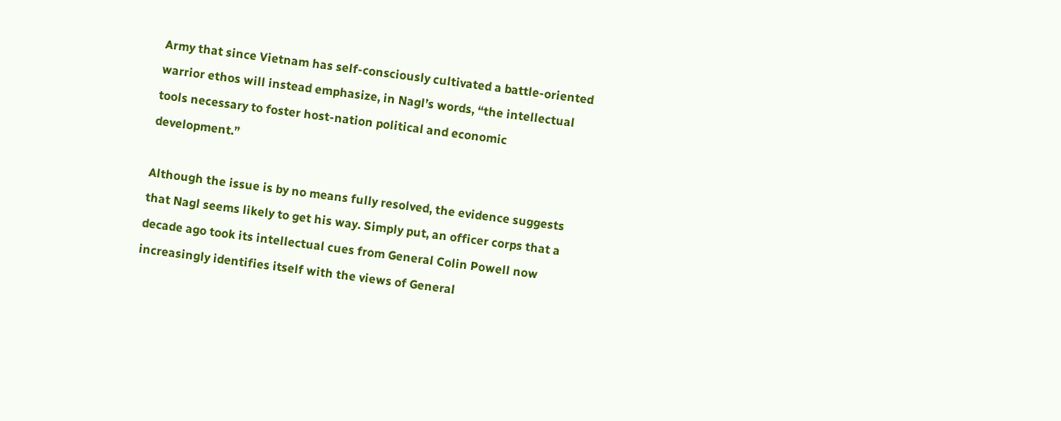Army that since Vietnam has self-consciously cultivated a battle-oriented warrior ethos will instead emphasize, in Nagl’s words, “the intellectual tools necessary to foster host-nation political and economic development.”

Although the issue is by no means fully resolved, the evidence suggests that Nagl seems likely to get his way. Simply put, an officer corps that a decade ago took its intellectual cues from General Colin Powell now increasingly identifies itself with the views of General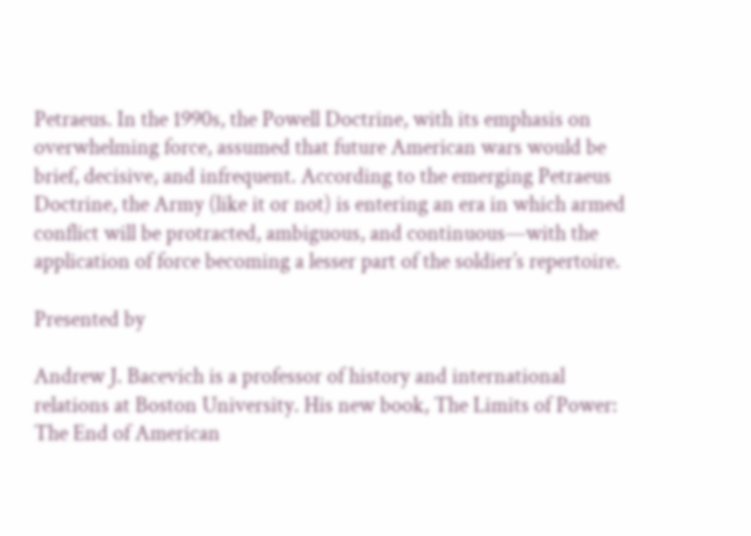Petraeus. In the 1990s, the Powell Doctrine, with its emphasis on overwhelming force, assumed that future American wars would be brief, decisive, and infrequent. According to the emerging Petraeus Doctrine, the Army (like it or not) is entering an era in which armed conflict will be protracted, ambiguous, and continuous—with the application of force becoming a lesser part of the soldier’s repertoire.

Presented by

Andrew J. Bacevich is a professor of history and international relations at Boston University. His new book, The Limits of Power: The End of American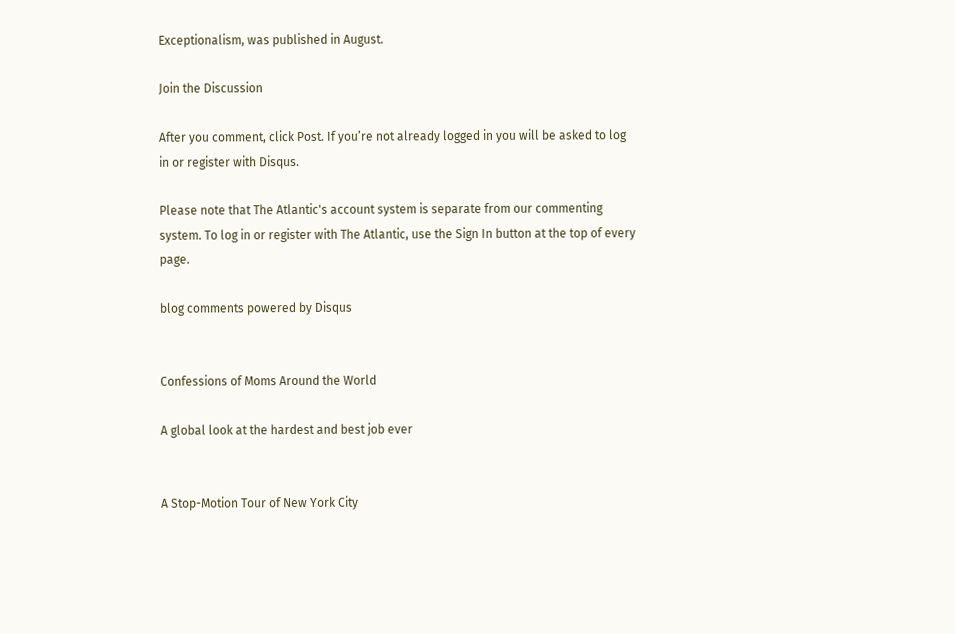Exceptionalism, was published in August.

Join the Discussion

After you comment, click Post. If you’re not already logged in you will be asked to log in or register with Disqus.

Please note that The Atlantic's account system is separate from our commenting system. To log in or register with The Atlantic, use the Sign In button at the top of every page.

blog comments powered by Disqus


Confessions of Moms Around the World

A global look at the hardest and best job ever


A Stop-Motion Tour of New York City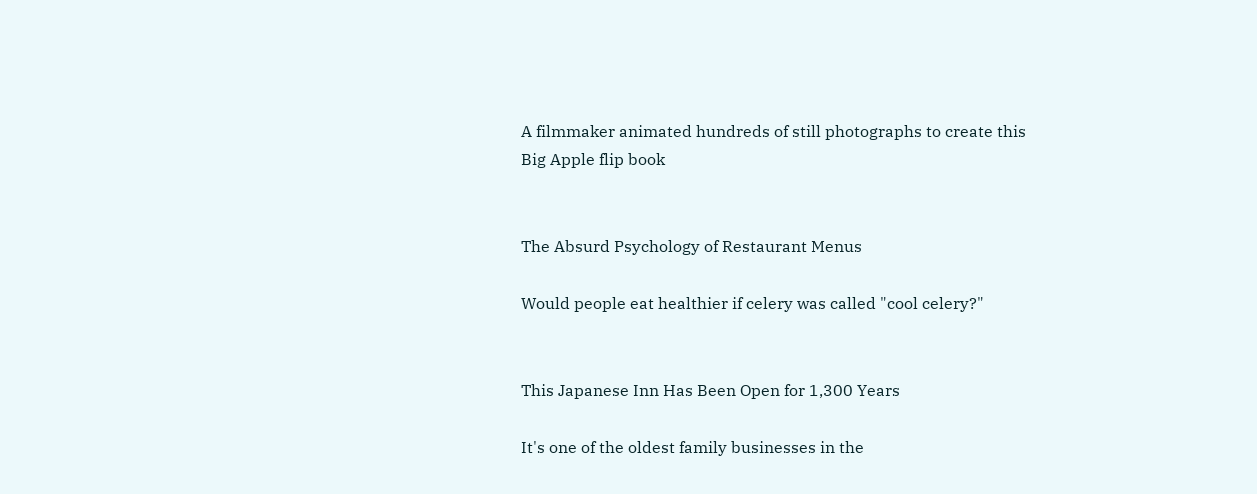A filmmaker animated hundreds of still photographs to create this Big Apple flip book


The Absurd Psychology of Restaurant Menus

Would people eat healthier if celery was called "cool celery?"


This Japanese Inn Has Been Open for 1,300 Years

It's one of the oldest family businesses in the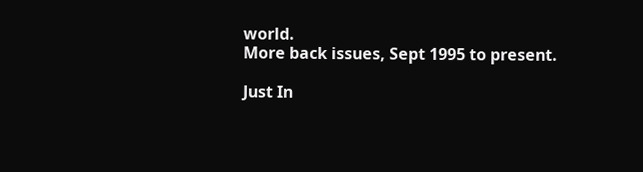world.
More back issues, Sept 1995 to present.

Just In